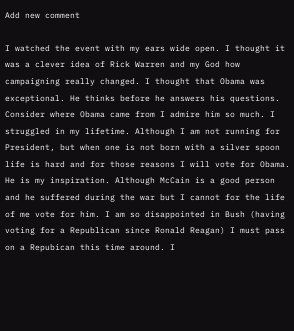Add new comment

I watched the event with my ears wide open. I thought it was a clever idea of Rick Warren and my God how campaigning really changed. I thought that Obama was exceptional. He thinks before he answers his questions. Consider where Obama came from I admire him so much. I struggled in my lifetime. Although I am not running for President, but when one is not born with a silver spoon life is hard and for those reasons I will vote for Obama. He is my inspiration. Although McCain is a good person and he suffered during the war but I cannot for the life of me vote for him. I am so disappointed in Bush (having voting for a Republican since Ronald Reagan) I must pass on a Repubican this time around. I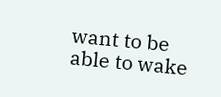want to be able to wake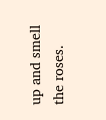up and smell the roses.